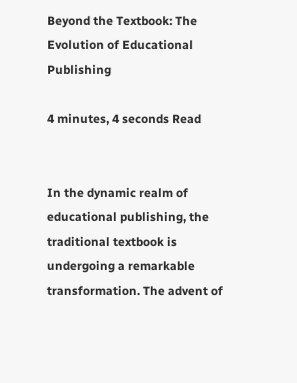Beyond the Textbook: The Evolution of Educational Publishing

4 minutes, 4 seconds Read


In the dynamic realm of educational publishing, the traditional textbook is undergoing a remarkable transformation. The advent of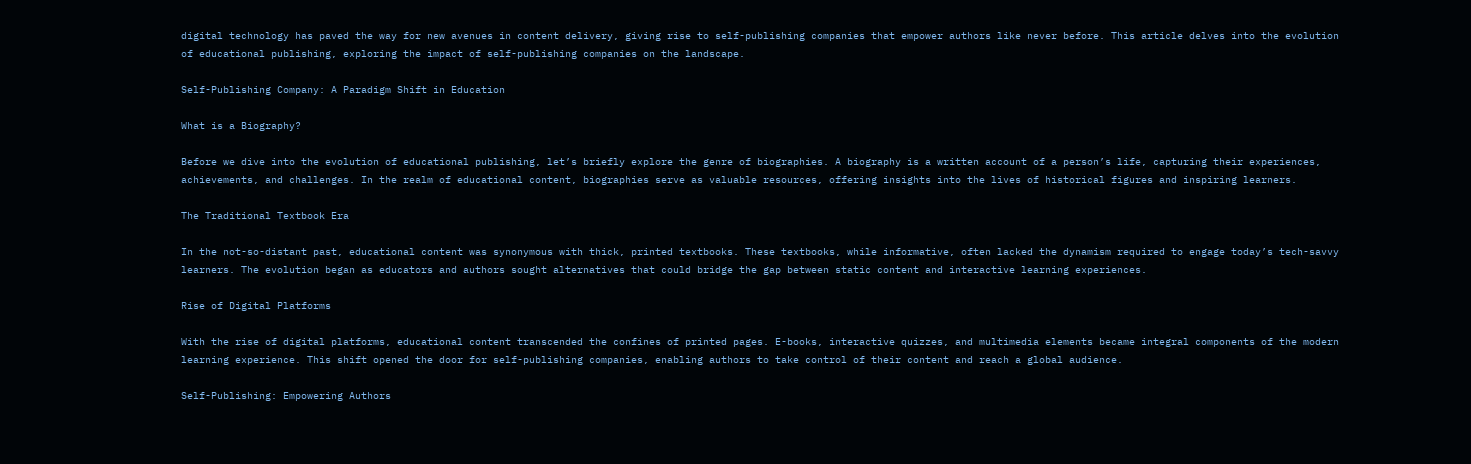digital technology has paved the way for new avenues in content delivery, giving rise to self-publishing companies that empower authors like never before. This article delves into the evolution of educational publishing, exploring the impact of self-publishing companies on the landscape.

Self-Publishing Company: A Paradigm Shift in Education

What is a Biography?

Before we dive into the evolution of educational publishing, let’s briefly explore the genre of biographies. A biography is a written account of a person’s life, capturing their experiences, achievements, and challenges. In the realm of educational content, biographies serve as valuable resources, offering insights into the lives of historical figures and inspiring learners.

The Traditional Textbook Era

In the not-so-distant past, educational content was synonymous with thick, printed textbooks. These textbooks, while informative, often lacked the dynamism required to engage today’s tech-savvy learners. The evolution began as educators and authors sought alternatives that could bridge the gap between static content and interactive learning experiences.

Rise of Digital Platforms

With the rise of digital platforms, educational content transcended the confines of printed pages. E-books, interactive quizzes, and multimedia elements became integral components of the modern learning experience. This shift opened the door for self-publishing companies, enabling authors to take control of their content and reach a global audience.

Self-Publishing: Empowering Authors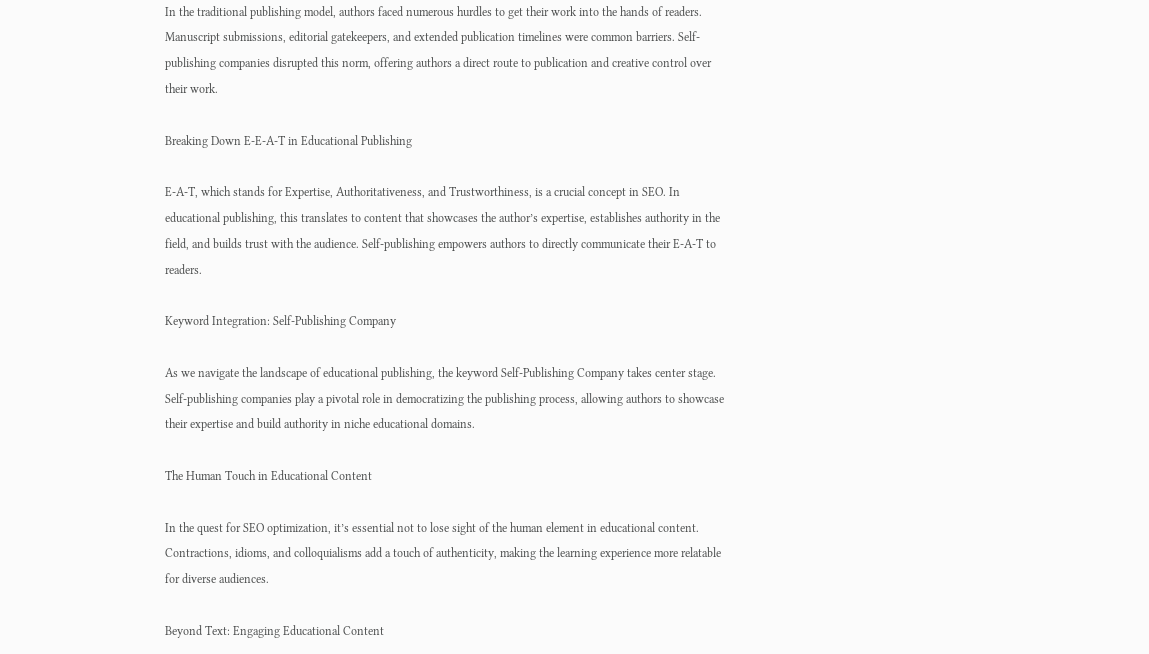In the traditional publishing model, authors faced numerous hurdles to get their work into the hands of readers. Manuscript submissions, editorial gatekeepers, and extended publication timelines were common barriers. Self-publishing companies disrupted this norm, offering authors a direct route to publication and creative control over their work.

Breaking Down E-E-A-T in Educational Publishing

E-A-T, which stands for Expertise, Authoritativeness, and Trustworthiness, is a crucial concept in SEO. In educational publishing, this translates to content that showcases the author’s expertise, establishes authority in the field, and builds trust with the audience. Self-publishing empowers authors to directly communicate their E-A-T to readers.

Keyword Integration: Self-Publishing Company

As we navigate the landscape of educational publishing, the keyword Self-Publishing Company takes center stage. Self-publishing companies play a pivotal role in democratizing the publishing process, allowing authors to showcase their expertise and build authority in niche educational domains.

The Human Touch in Educational Content

In the quest for SEO optimization, it’s essential not to lose sight of the human element in educational content. Contractions, idioms, and colloquialisms add a touch of authenticity, making the learning experience more relatable for diverse audiences.

Beyond Text: Engaging Educational Content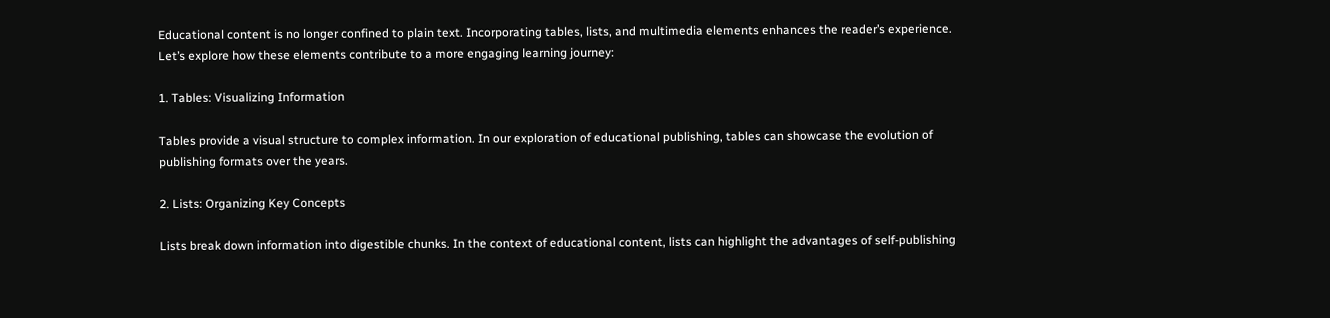Educational content is no longer confined to plain text. Incorporating tables, lists, and multimedia elements enhances the reader’s experience. Let’s explore how these elements contribute to a more engaging learning journey:

1. Tables: Visualizing Information

Tables provide a visual structure to complex information. In our exploration of educational publishing, tables can showcase the evolution of publishing formats over the years.

2. Lists: Organizing Key Concepts

Lists break down information into digestible chunks. In the context of educational content, lists can highlight the advantages of self-publishing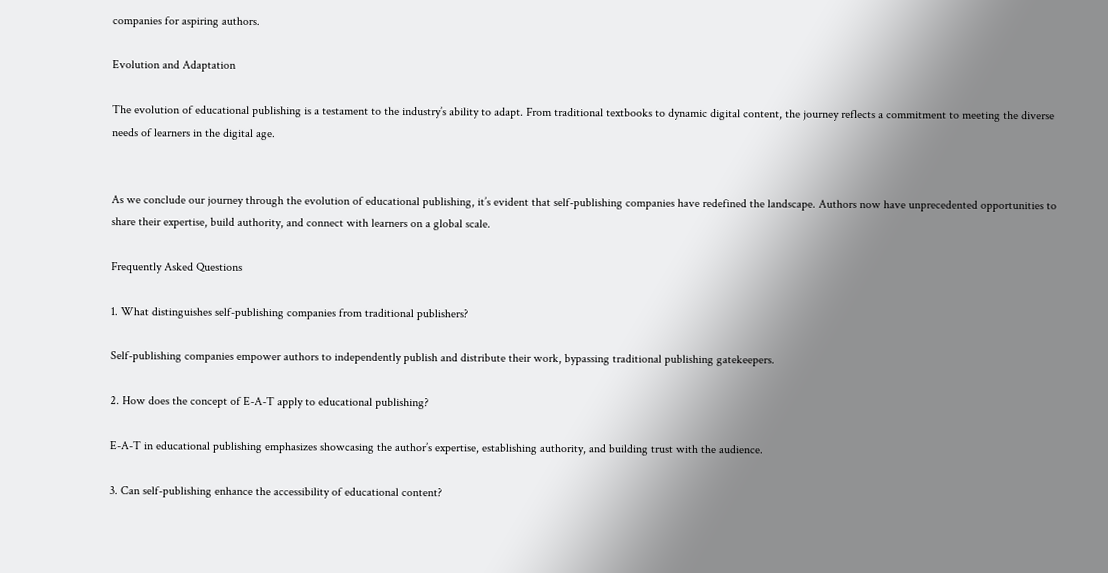companies for aspiring authors.

Evolution and Adaptation

The evolution of educational publishing is a testament to the industry’s ability to adapt. From traditional textbooks to dynamic digital content, the journey reflects a commitment to meeting the diverse needs of learners in the digital age.


As we conclude our journey through the evolution of educational publishing, it’s evident that self-publishing companies have redefined the landscape. Authors now have unprecedented opportunities to share their expertise, build authority, and connect with learners on a global scale.

Frequently Asked Questions

1. What distinguishes self-publishing companies from traditional publishers?

Self-publishing companies empower authors to independently publish and distribute their work, bypassing traditional publishing gatekeepers.

2. How does the concept of E-A-T apply to educational publishing?

E-A-T in educational publishing emphasizes showcasing the author’s expertise, establishing authority, and building trust with the audience.

3. Can self-publishing enhance the accessibility of educational content?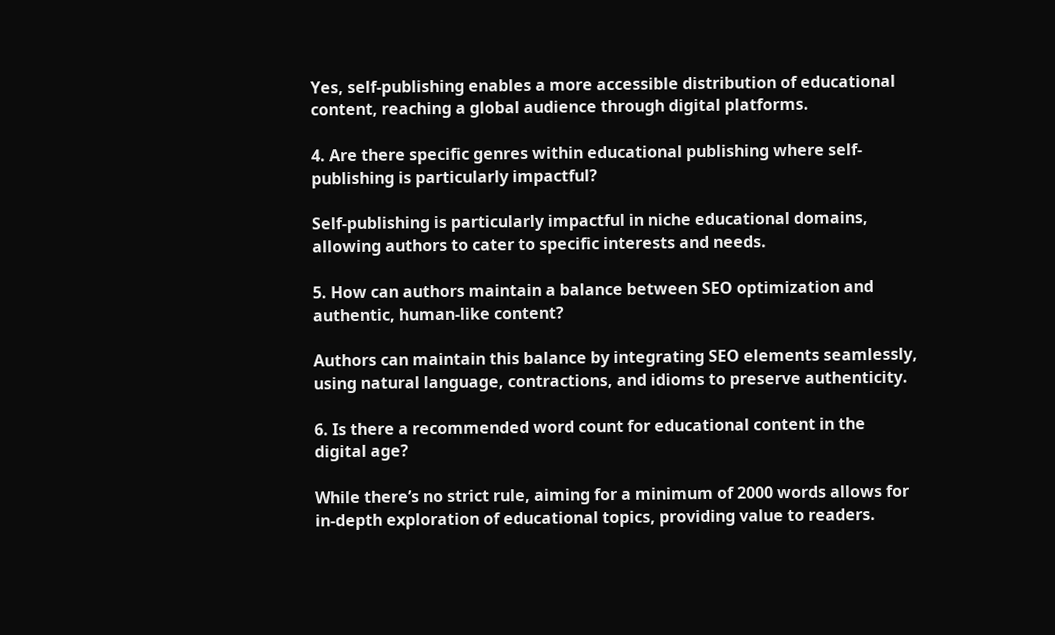Yes, self-publishing enables a more accessible distribution of educational content, reaching a global audience through digital platforms.

4. Are there specific genres within educational publishing where self-publishing is particularly impactful?

Self-publishing is particularly impactful in niche educational domains, allowing authors to cater to specific interests and needs.

5. How can authors maintain a balance between SEO optimization and authentic, human-like content?

Authors can maintain this balance by integrating SEO elements seamlessly, using natural language, contractions, and idioms to preserve authenticity.

6. Is there a recommended word count for educational content in the digital age?

While there’s no strict rule, aiming for a minimum of 2000 words allows for in-depth exploration of educational topics, providing value to readers.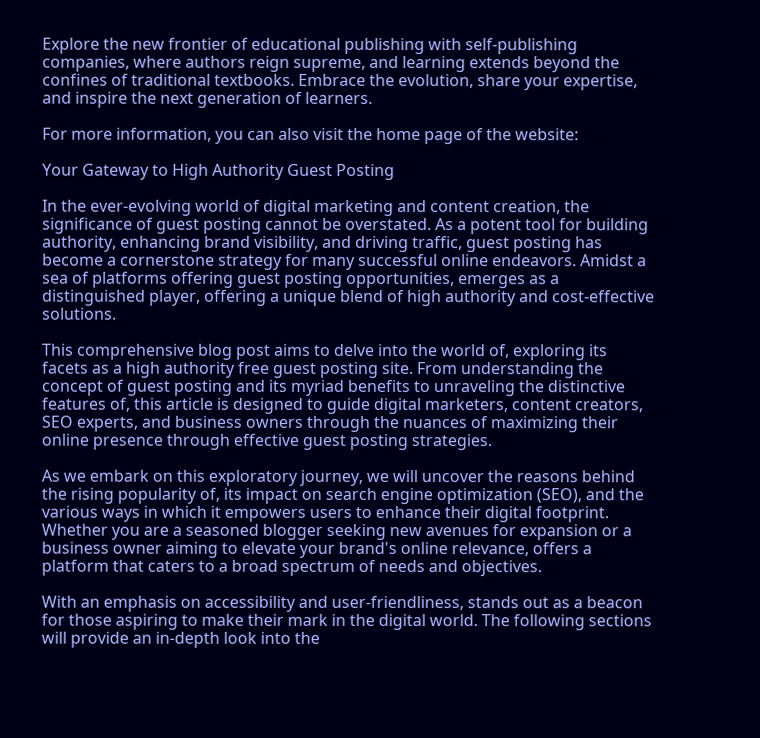Explore the new frontier of educational publishing with self-publishing companies, where authors reign supreme, and learning extends beyond the confines of traditional textbooks. Embrace the evolution, share your expertise, and inspire the next generation of learners.

For more information, you can also visit the home page of the website:

Your Gateway to High Authority Guest Posting

In the ever-evolving world of digital marketing and content creation, the significance of guest posting cannot be overstated. As a potent tool for building authority, enhancing brand visibility, and driving traffic, guest posting has become a cornerstone strategy for many successful online endeavors. Amidst a sea of platforms offering guest posting opportunities, emerges as a distinguished player, offering a unique blend of high authority and cost-effective solutions.

This comprehensive blog post aims to delve into the world of, exploring its facets as a high authority free guest posting site. From understanding the concept of guest posting and its myriad benefits to unraveling the distinctive features of, this article is designed to guide digital marketers, content creators, SEO experts, and business owners through the nuances of maximizing their online presence through effective guest posting strategies.

As we embark on this exploratory journey, we will uncover the reasons behind the rising popularity of, its impact on search engine optimization (SEO), and the various ways in which it empowers users to enhance their digital footprint. Whether you are a seasoned blogger seeking new avenues for expansion or a business owner aiming to elevate your brand's online relevance, offers a platform that caters to a broad spectrum of needs and objectives.

With an emphasis on accessibility and user-friendliness, stands out as a beacon for those aspiring to make their mark in the digital world. The following sections will provide an in-depth look into the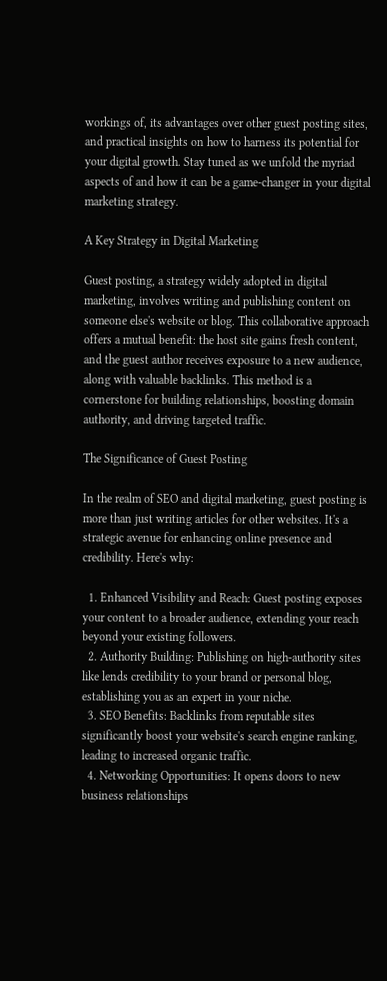workings of, its advantages over other guest posting sites, and practical insights on how to harness its potential for your digital growth. Stay tuned as we unfold the myriad aspects of and how it can be a game-changer in your digital marketing strategy.

A Key Strategy in Digital Marketing

Guest posting, a strategy widely adopted in digital marketing, involves writing and publishing content on someone else's website or blog. This collaborative approach offers a mutual benefit: the host site gains fresh content, and the guest author receives exposure to a new audience, along with valuable backlinks. This method is a cornerstone for building relationships, boosting domain authority, and driving targeted traffic.

The Significance of Guest Posting

In the realm of SEO and digital marketing, guest posting is more than just writing articles for other websites. It's a strategic avenue for enhancing online presence and credibility. Here's why:

  1. Enhanced Visibility and Reach: Guest posting exposes your content to a broader audience, extending your reach beyond your existing followers.
  2. Authority Building: Publishing on high-authority sites like lends credibility to your brand or personal blog, establishing you as an expert in your niche.
  3. SEO Benefits: Backlinks from reputable sites significantly boost your website's search engine ranking, leading to increased organic traffic.
  4. Networking Opportunities: It opens doors to new business relationships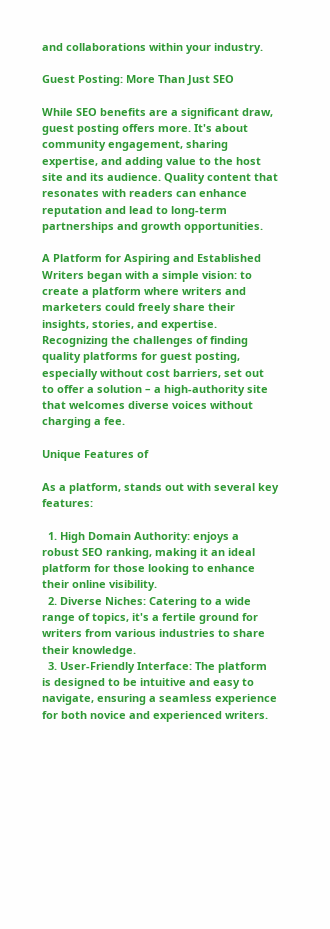and collaborations within your industry.

Guest Posting: More Than Just SEO

While SEO benefits are a significant draw, guest posting offers more. It's about community engagement, sharing expertise, and adding value to the host site and its audience. Quality content that resonates with readers can enhance reputation and lead to long-term partnerships and growth opportunities.

A Platform for Aspiring and Established Writers began with a simple vision: to create a platform where writers and marketers could freely share their insights, stories, and expertise. Recognizing the challenges of finding quality platforms for guest posting, especially without cost barriers, set out to offer a solution – a high-authority site that welcomes diverse voices without charging a fee.

Unique Features of

As a platform, stands out with several key features:

  1. High Domain Authority: enjoys a robust SEO ranking, making it an ideal platform for those looking to enhance their online visibility.
  2. Diverse Niches: Catering to a wide range of topics, it's a fertile ground for writers from various industries to share their knowledge.
  3. User-Friendly Interface: The platform is designed to be intuitive and easy to navigate, ensuring a seamless experience for both novice and experienced writers.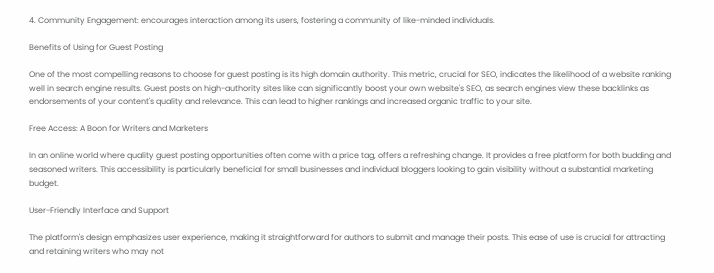4. Community Engagement: encourages interaction among its users, fostering a community of like-minded individuals.

Benefits of Using for Guest Posting

One of the most compelling reasons to choose for guest posting is its high domain authority. This metric, crucial for SEO, indicates the likelihood of a website ranking well in search engine results. Guest posts on high-authority sites like can significantly boost your own website's SEO, as search engines view these backlinks as endorsements of your content's quality and relevance. This can lead to higher rankings and increased organic traffic to your site.

Free Access: A Boon for Writers and Marketers

In an online world where quality guest posting opportunities often come with a price tag, offers a refreshing change. It provides a free platform for both budding and seasoned writers. This accessibility is particularly beneficial for small businesses and individual bloggers looking to gain visibility without a substantial marketing budget.

User-Friendly Interface and Support

The platform's design emphasizes user experience, making it straightforward for authors to submit and manage their posts. This ease of use is crucial for attracting and retaining writers who may not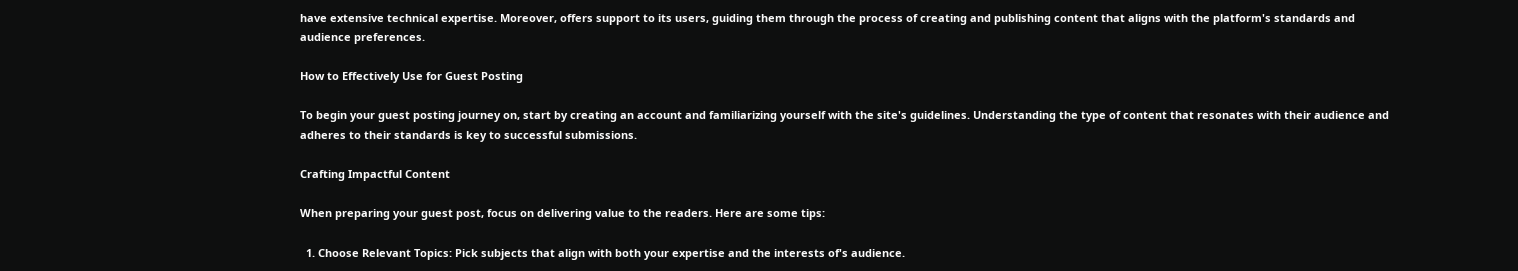have extensive technical expertise. Moreover, offers support to its users, guiding them through the process of creating and publishing content that aligns with the platform's standards and audience preferences.

How to Effectively Use for Guest Posting

To begin your guest posting journey on, start by creating an account and familiarizing yourself with the site's guidelines. Understanding the type of content that resonates with their audience and adheres to their standards is key to successful submissions.

Crafting Impactful Content

When preparing your guest post, focus on delivering value to the readers. Here are some tips:

  1. Choose Relevant Topics: Pick subjects that align with both your expertise and the interests of's audience.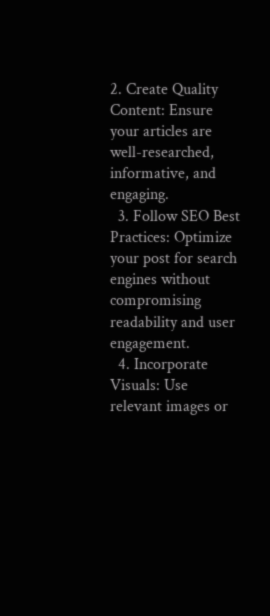2. Create Quality Content: Ensure your articles are well-researched, informative, and engaging.
  3. Follow SEO Best Practices: Optimize your post for search engines without compromising readability and user engagement.
  4. Incorporate Visuals: Use relevant images or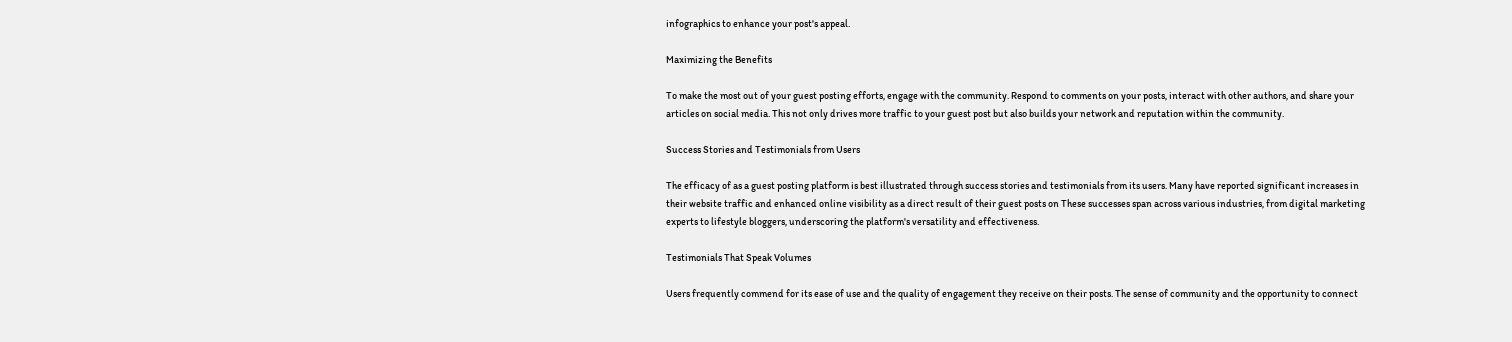infographics to enhance your post's appeal.

Maximizing the Benefits

To make the most out of your guest posting efforts, engage with the community. Respond to comments on your posts, interact with other authors, and share your articles on social media. This not only drives more traffic to your guest post but also builds your network and reputation within the community.

Success Stories and Testimonials from Users

The efficacy of as a guest posting platform is best illustrated through success stories and testimonials from its users. Many have reported significant increases in their website traffic and enhanced online visibility as a direct result of their guest posts on These successes span across various industries, from digital marketing experts to lifestyle bloggers, underscoring the platform's versatility and effectiveness.

Testimonials That Speak Volumes

Users frequently commend for its ease of use and the quality of engagement they receive on their posts. The sense of community and the opportunity to connect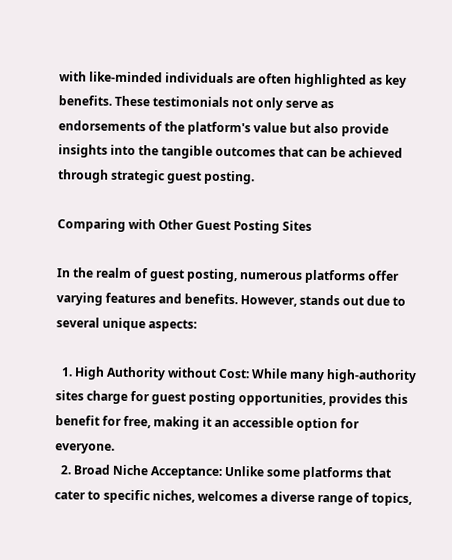with like-minded individuals are often highlighted as key benefits. These testimonials not only serve as endorsements of the platform's value but also provide insights into the tangible outcomes that can be achieved through strategic guest posting.

Comparing with Other Guest Posting Sites

In the realm of guest posting, numerous platforms offer varying features and benefits. However, stands out due to several unique aspects:

  1. High Authority without Cost: While many high-authority sites charge for guest posting opportunities, provides this benefit for free, making it an accessible option for everyone.
  2. Broad Niche Acceptance: Unlike some platforms that cater to specific niches, welcomes a diverse range of topics,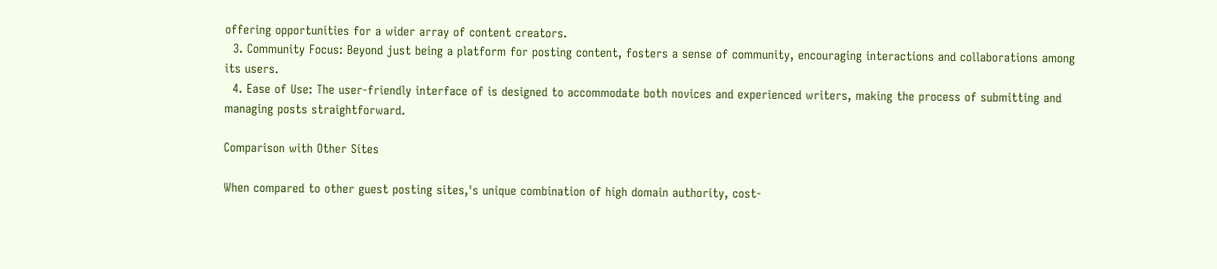offering opportunities for a wider array of content creators.
  3. Community Focus: Beyond just being a platform for posting content, fosters a sense of community, encouraging interactions and collaborations among its users.
  4. Ease of Use: The user-friendly interface of is designed to accommodate both novices and experienced writers, making the process of submitting and managing posts straightforward.

Comparison with Other Sites

When compared to other guest posting sites,'s unique combination of high domain authority, cost-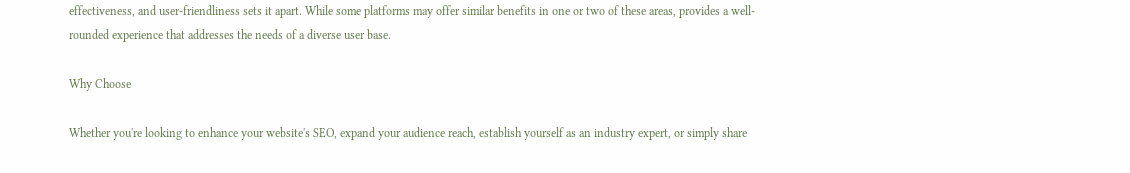effectiveness, and user-friendliness sets it apart. While some platforms may offer similar benefits in one or two of these areas, provides a well-rounded experience that addresses the needs of a diverse user base.

Why Choose

Whether you're looking to enhance your website's SEO, expand your audience reach, establish yourself as an industry expert, or simply share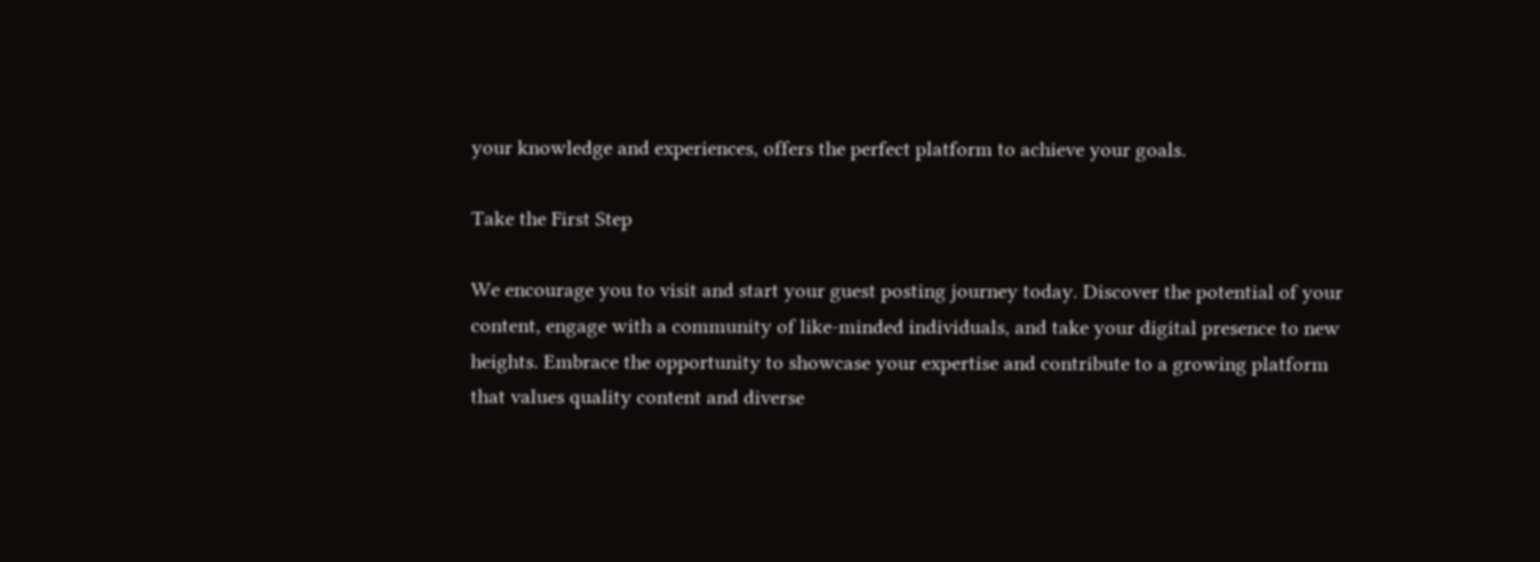your knowledge and experiences, offers the perfect platform to achieve your goals.

Take the First Step

We encourage you to visit and start your guest posting journey today. Discover the potential of your content, engage with a community of like-minded individuals, and take your digital presence to new heights. Embrace the opportunity to showcase your expertise and contribute to a growing platform that values quality content and diverse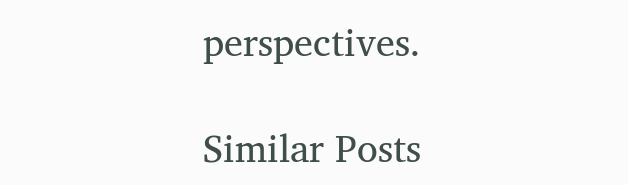perspectives.

Similar Posts